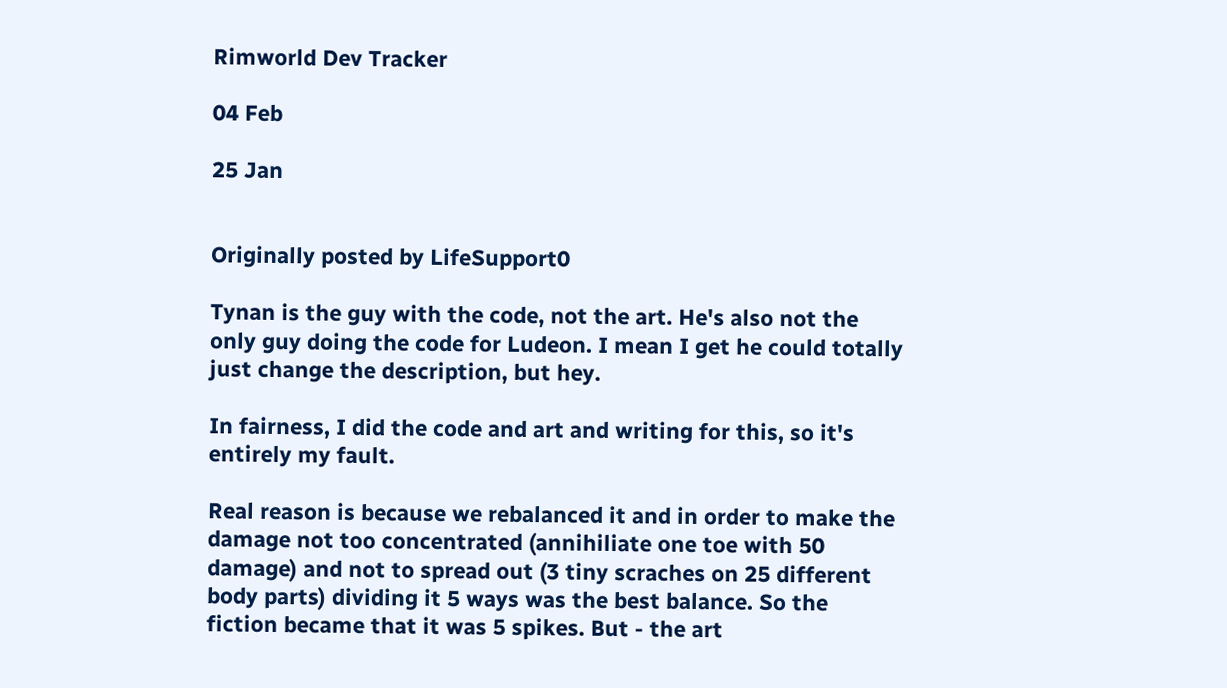Rimworld Dev Tracker

04 Feb

25 Jan


Originally posted by LifeSupport0

Tynan is the guy with the code, not the art. He's also not the only guy doing the code for Ludeon. I mean I get he could totally just change the description, but hey.

In fairness, I did the code and art and writing for this, so it's entirely my fault.

Real reason is because we rebalanced it and in order to make the damage not too concentrated (annihiliate one toe with 50 damage) and not to spread out (3 tiny scraches on 25 different body parts) dividing it 5 ways was the best balance. So the fiction became that it was 5 spikes. But - the art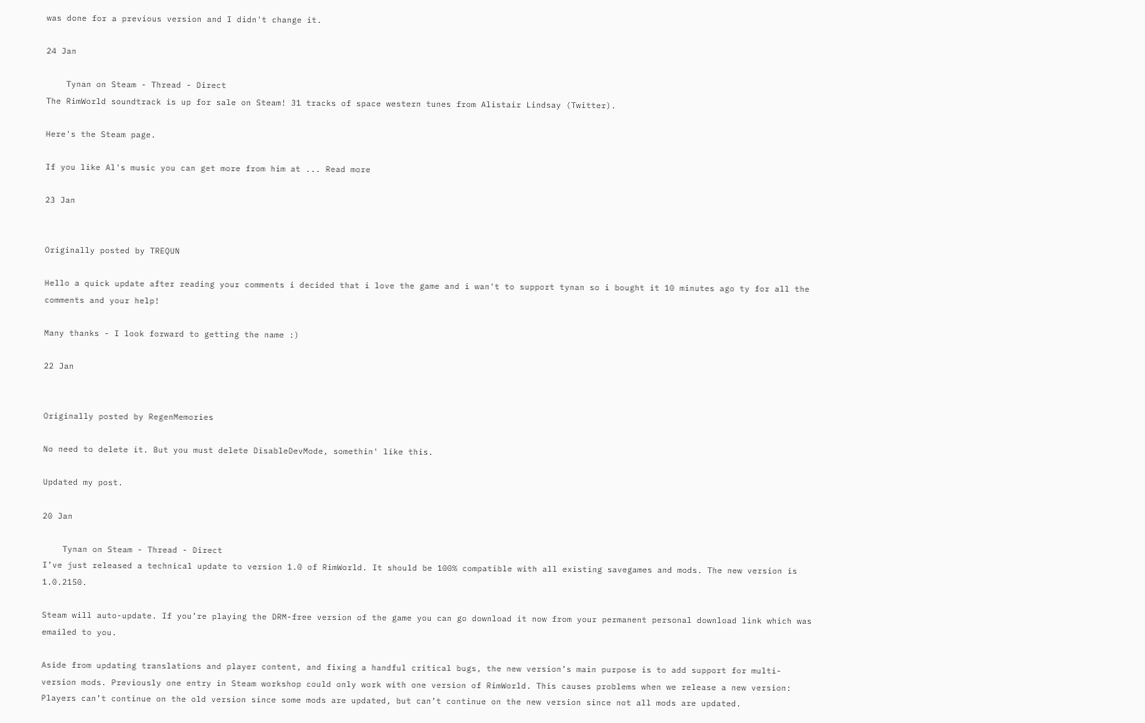was done for a previous version and I didn't change it.

24 Jan

    Tynan on Steam - Thread - Direct
The RimWorld soundtrack is up for sale on Steam! 31 tracks of space western tunes from Alistair Lindsay (Twitter).

Here's the Steam page.

If you like Al's music you can get more from him at ... Read more

23 Jan


Originally posted by TREQUN

Hello a quick update after reading your comments i decided that i love the game and i wan't to support tynan so i bought it 10 minutes ago ty for all the comments and your help!

Many thanks - I look forward to getting the name :)

22 Jan


Originally posted by RegenMemories

No need to delete it. But you must delete DisableDevMode, somethin' like this.

Updated my post.

20 Jan

    Tynan on Steam - Thread - Direct
I’ve just released a technical update to version 1.0 of RimWorld. It should be 100% compatible with all existing savegames and mods. The new version is 1.0.2150.

Steam will auto-update. If you’re playing the DRM-free version of the game you can go download it now from your permanent personal download link which was emailed to you.

Aside from updating translations and player content, and fixing a handful critical bugs, the new version’s main purpose is to add support for multi-version mods. Previously one entry in Steam workshop could only work with one version of RimWorld. This causes problems when we release a new version: Players can’t continue on the old version since some mods are updated, but can’t continue on the new version since not all mods are updated.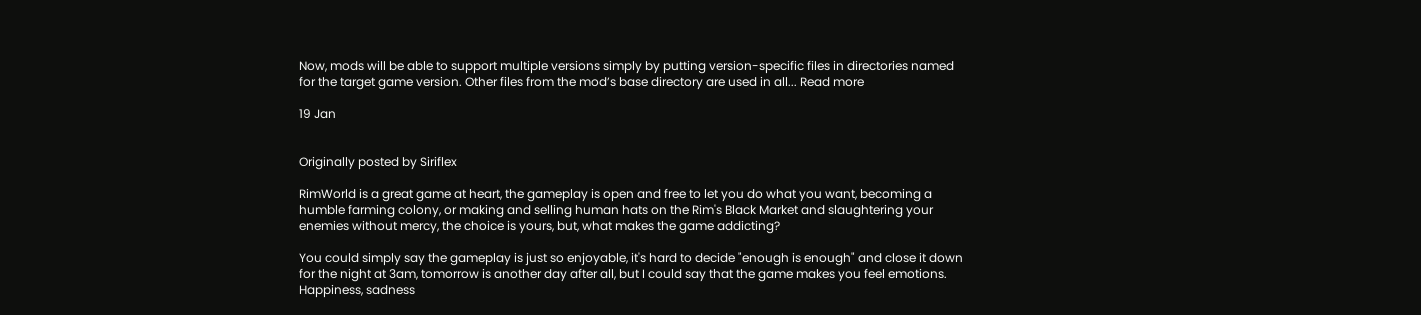Now, mods will be able to support multiple versions simply by putting version-specific files in directories named for the target game version. Other files from the mod’s base directory are used in all... Read more

19 Jan


Originally posted by Siriflex

RimWorld is a great game at heart, the gameplay is open and free to let you do what you want, becoming a humble farming colony, or making and selling human hats on the Rim's Black Market and slaughtering your enemies without mercy, the choice is yours, but, what makes the game addicting?

You could simply say the gameplay is just so enjoyable, it's hard to decide "enough is enough" and close it down for the night at 3am, tomorrow is another day after all, but I could say that the game makes you feel emotions. Happiness, sadness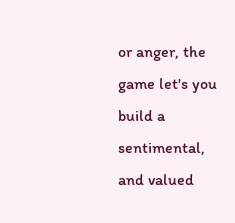or anger, the game let's you build a sentimental, and valued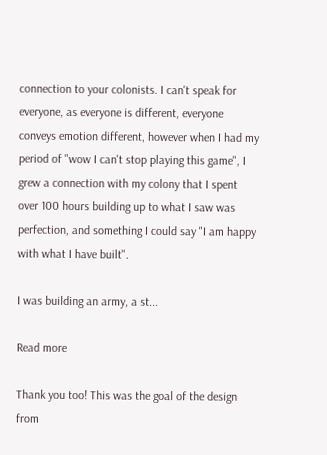connection to your colonists. I can't speak for everyone, as everyone is different, everyone conveys emotion different, however when I had my period of "wow I can't stop playing this game", I grew a connection with my colony that I spent over 100 hours building up to what I saw was perfection, and something I could say "I am happy with what I have built".

I was building an army, a st...

Read more

Thank you too! This was the goal of the design from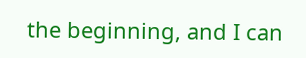the beginning, and I can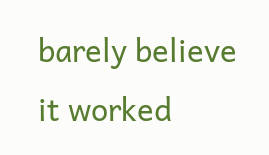barely believe it worked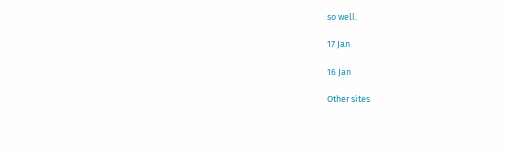so well.

17 Jan

16 Jan

Other sites